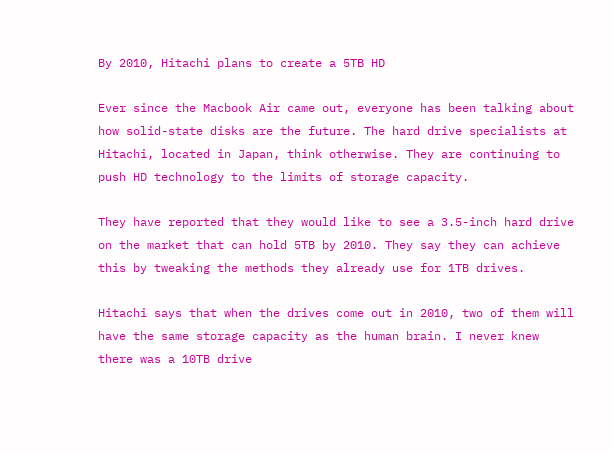By 2010, Hitachi plans to create a 5TB HD

Ever since the Macbook Air came out, everyone has been talking about how solid-state disks are the future. The hard drive specialists at Hitachi, located in Japan, think otherwise. They are continuing to push HD technology to the limits of storage capacity.

They have reported that they would like to see a 3.5-inch hard drive on the market that can hold 5TB by 2010. They say they can achieve this by tweaking the methods they already use for 1TB drives.

Hitachi says that when the drives come out in 2010, two of them will have the same storage capacity as the human brain. I never knew there was a 10TB drive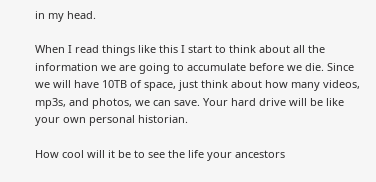in my head.

When I read things like this I start to think about all the information we are going to accumulate before we die. Since we will have 10TB of space, just think about how many videos, mp3s, and photos, we can save. Your hard drive will be like your own personal historian.

How cool will it be to see the life your ancestors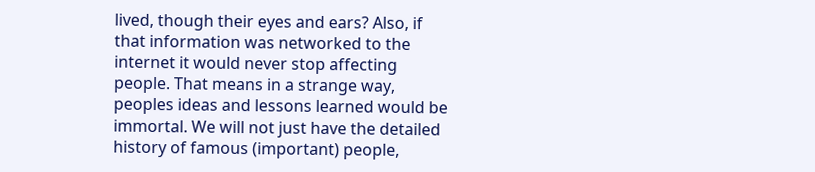lived, though their eyes and ears? Also, if that information was networked to the internet it would never stop affecting people. That means in a strange way, peoples ideas and lessons learned would be immortal. We will not just have the detailed history of famous (important) people,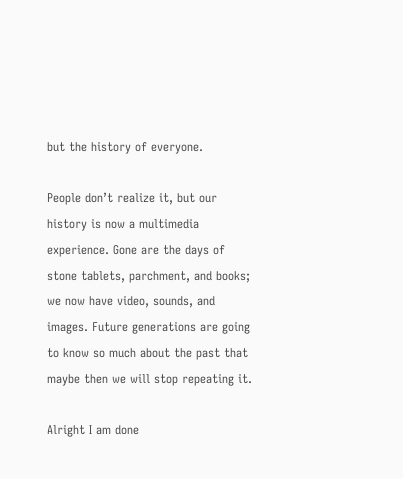but the history of everyone.

People don’t realize it, but our history is now a multimedia experience. Gone are the days of stone tablets, parchment, and books; we now have video, sounds, and images. Future generations are going to know so much about the past that maybe then we will stop repeating it.

Alright I am done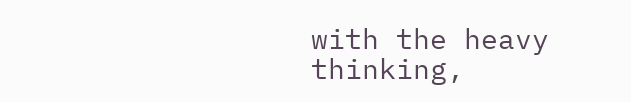with the heavy thinking,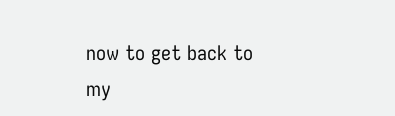now to get back to my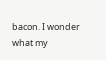bacon. I wonder what my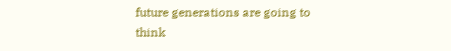future generations are going to think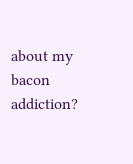about my bacon addiction?